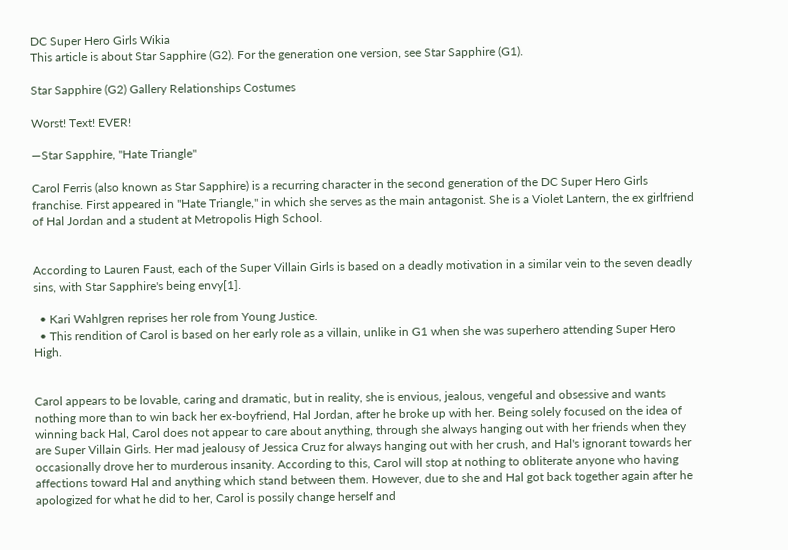DC Super Hero Girls Wikia
This article is about Star Sapphire (G2). For the generation one version, see Star Sapphire (G1).

Star Sapphire (G2) Gallery Relationships Costumes

Worst! Text! EVER!

—Star Sapphire, "Hate Triangle"

Carol Ferris (also known as Star Sapphire) is a recurring character in the second generation of the DC Super Hero Girls franchise. First appeared in "Hate Triangle," in which she serves as the main antagonist. She is a Violet Lantern, the ex girlfriend of Hal Jordan and a student at Metropolis High School.


According to Lauren Faust, each of the Super Villain Girls is based on a deadly motivation in a similar vein to the seven deadly sins, with Star Sapphire's being envy[1].

  • Kari Wahlgren reprises her role from Young Justice.
  • This rendition of Carol is based on her early role as a villain, unlike in G1 when she was superhero attending Super Hero High.


Carol appears to be lovable, caring and dramatic, but in reality, she is envious, jealous, vengeful and obsessive and wants nothing more than to win back her ex-boyfriend, Hal Jordan, after he broke up with her. Being solely focused on the idea of winning back Hal, Carol does not appear to care about anything, through she always hanging out with her friends when they are Super Villain Girls. Her mad jealousy of Jessica Cruz for always hanging out with her crush, and Hal's ignorant towards her occasionally drove her to murderous insanity. According to this, Carol will stop at nothing to obliterate anyone who having affections toward Hal and anything which stand between them. However, due to she and Hal got back together again after he apologized for what he did to her, Carol is possily change herself and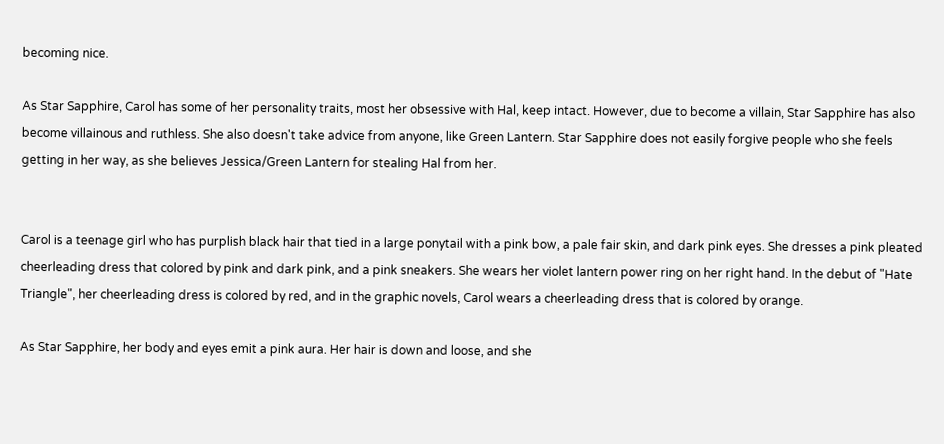becoming nice.

As Star Sapphire, Carol has some of her personality traits, most her obsessive with Hal, keep intact. However, due to become a villain, Star Sapphire has also become villainous and ruthless. She also doesn't take advice from anyone, like Green Lantern. Star Sapphire does not easily forgive people who she feels getting in her way, as she believes Jessica/Green Lantern for stealing Hal from her.


Carol is a teenage girl who has purplish black hair that tied in a large ponytail with a pink bow, a pale fair skin, and dark pink eyes. She dresses a pink pleated cheerleading dress that colored by pink and dark pink, and a pink sneakers. She wears her violet lantern power ring on her right hand. In the debut of "Hate Triangle", her cheerleading dress is colored by red, and in the graphic novels, Carol wears a cheerleading dress that is colored by orange.

As Star Sapphire, her body and eyes emit a pink aura. Her hair is down and loose, and she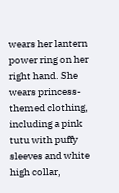wears her lantern power ring on her right hand. She wears princess-themed clothing, including a pink tutu with puffy sleeves and white high collar,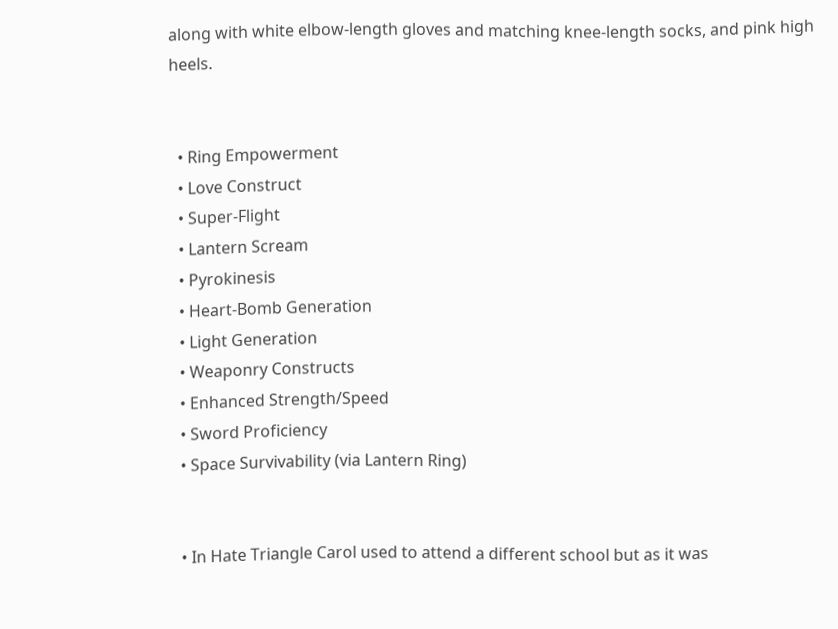along with white elbow-length gloves and matching knee-length socks, and pink high heels.


  • Ring Empowerment
  • Love Construct
  • Super-Flight
  • Lantern Scream
  • Pyrokinesis
  • Heart-Bomb Generation
  • Light Generation
  • Weaponry Constructs
  • Enhanced Strength/Speed
  • Sword Proficiency
  • Space Survivability (via Lantern Ring)


  • In Hate Triangle Carol used to attend a different school but as it was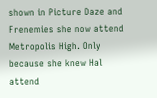shown in Picture Daze and Frenemies she now attend Metropolis High. Only because she knew Hal attend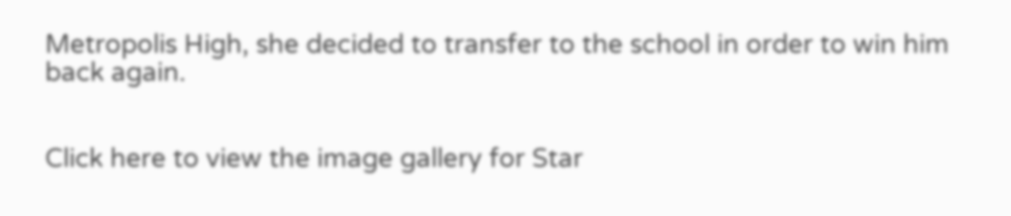Metropolis High, she decided to transfer to the school in order to win him back again.


Click here to view the image gallery for Star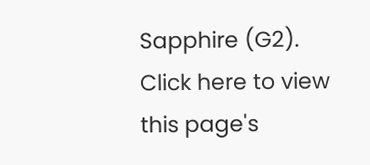Sapphire (G2).
Click here to view this page's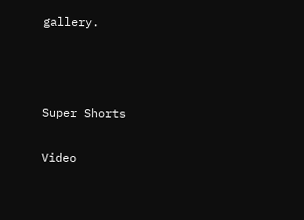gallery.



Super Shorts

Video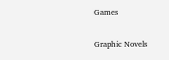Games

Graphic Novels